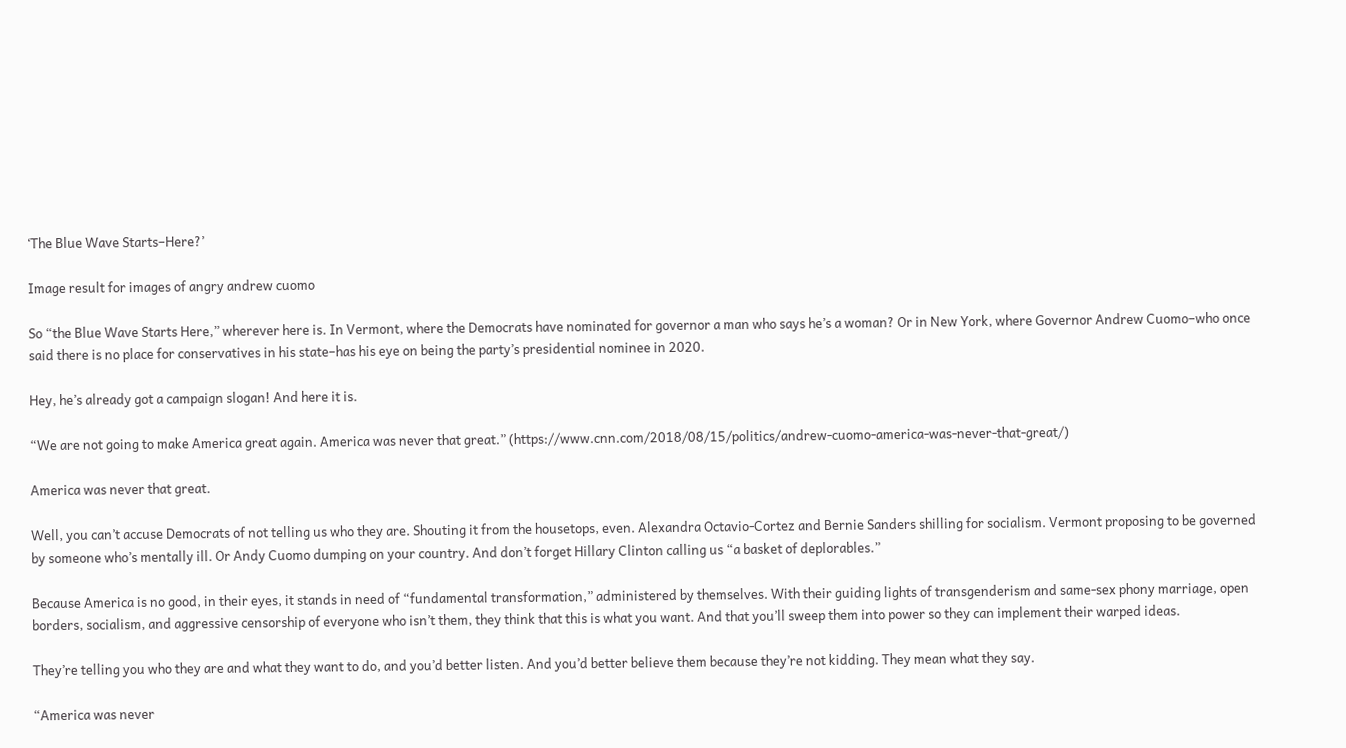‘The Blue Wave Starts–Here?’

Image result for images of angry andrew cuomo

So “the Blue Wave Starts Here,” wherever here is. In Vermont, where the Democrats have nominated for governor a man who says he’s a woman? Or in New York, where Governor Andrew Cuomo–who once said there is no place for conservatives in his state–has his eye on being the party’s presidential nominee in 2020.

Hey, he’s already got a campaign slogan! And here it is.

“We are not going to make America great again. America was never that great.” (https://www.cnn.com/2018/08/15/politics/andrew-cuomo-america-was-never-that-great/)

America was never that great.

Well, you can’t accuse Democrats of not telling us who they are. Shouting it from the housetops, even. Alexandra Octavio-Cortez and Bernie Sanders shilling for socialism. Vermont proposing to be governed by someone who’s mentally ill. Or Andy Cuomo dumping on your country. And don’t forget Hillary Clinton calling us “a basket of deplorables.”

Because America is no good, in their eyes, it stands in need of “fundamental transformation,” administered by themselves. With their guiding lights of transgenderism and same-sex phony marriage, open borders, socialism, and aggressive censorship of everyone who isn’t them, they think that this is what you want. And that you’ll sweep them into power so they can implement their warped ideas.

They’re telling you who they are and what they want to do, and you’d better listen. And you’d better believe them because they’re not kidding. They mean what they say.

“America was never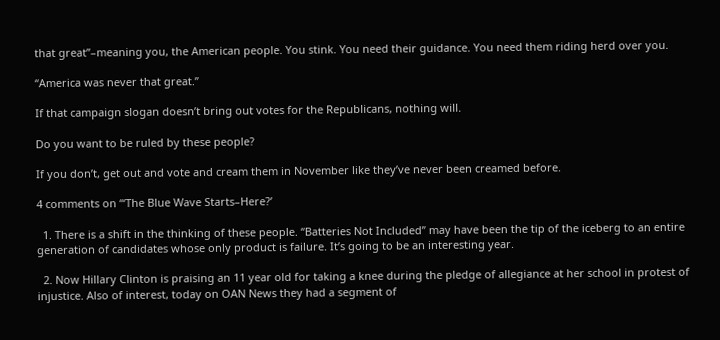that great”–meaning you, the American people. You stink. You need their guidance. You need them riding herd over you.

“America was never that great.”

If that campaign slogan doesn’t bring out votes for the Republicans, nothing will.

Do you want to be ruled by these people?

If you don’t, get out and vote and cream them in November like they’ve never been creamed before.

4 comments on “‘The Blue Wave Starts–Here?’

  1. There is a shift in the thinking of these people. “Batteries Not Included” may have been the tip of the iceberg to an entire generation of candidates whose only product is failure. It’s going to be an interesting year.

  2. Now Hillary Clinton is praising an 11 year old for taking a knee during the pledge of allegiance at her school in protest of injustice. Also of interest, today on OAN News they had a segment of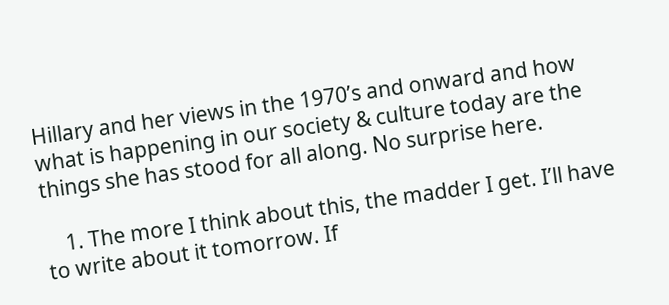Hillary and her views in the 1970’s and onward and how what is happening in our society & culture today are the things she has stood for all along. No surprise here.

    1. The more I think about this, the madder I get. I’ll have to write about it tomorrow. If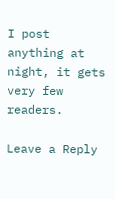I post anything at night, it gets very few readers.

Leave a Reply